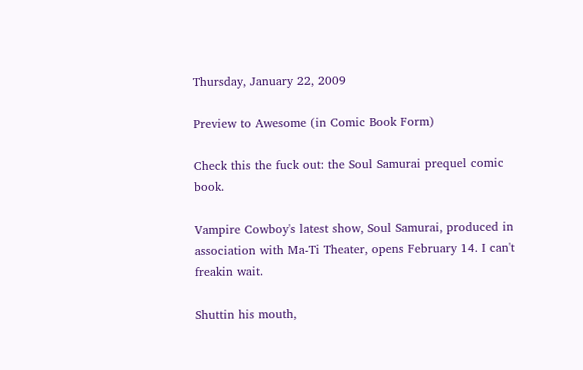Thursday, January 22, 2009

Preview to Awesome (in Comic Book Form)

Check this the fuck out: the Soul Samurai prequel comic book.

Vampire Cowboy's latest show, Soul Samurai, produced in association with Ma-Ti Theater, opens February 14. I can't freakin wait.

Shuttin his mouth,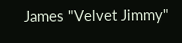James "Velvet Jimmy"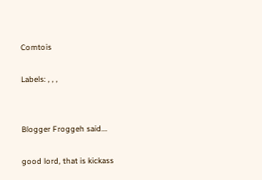Comtois

Labels: , , ,


Blogger Froggeh said...

good lord, that is kickass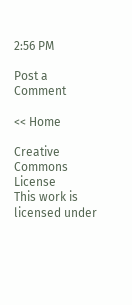2:56 PM

Post a Comment

<< Home

Creative Commons License
This work is licensed under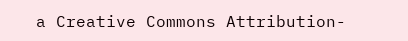a Creative Commons Attribution-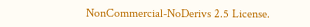NonCommercial-NoDerivs 2.5 License.